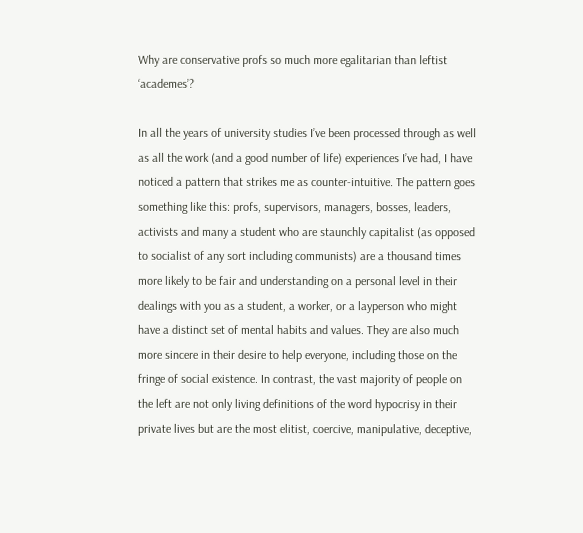Why are conservative profs so much more egalitarian than leftist ‘academes’?

In all the years of university studies I’ve been processed through as well as all the work (and a good number of life) experiences I’ve had, I have noticed a pattern that strikes me as counter-intuitive. The pattern goes something like this: profs, supervisors, managers, bosses, leaders, activists and many a student who are staunchly capitalist (as opposed to socialist of any sort including communists) are a thousand times more likely to be fair and understanding on a personal level in their dealings with you as a student, a worker, or a layperson who might have a distinct set of mental habits and values. They are also much more sincere in their desire to help everyone, including those on the fringe of social existence. In contrast, the vast majority of people on the left are not only living definitions of the word hypocrisy in their private lives but are the most elitist, coercive, manipulative, deceptive,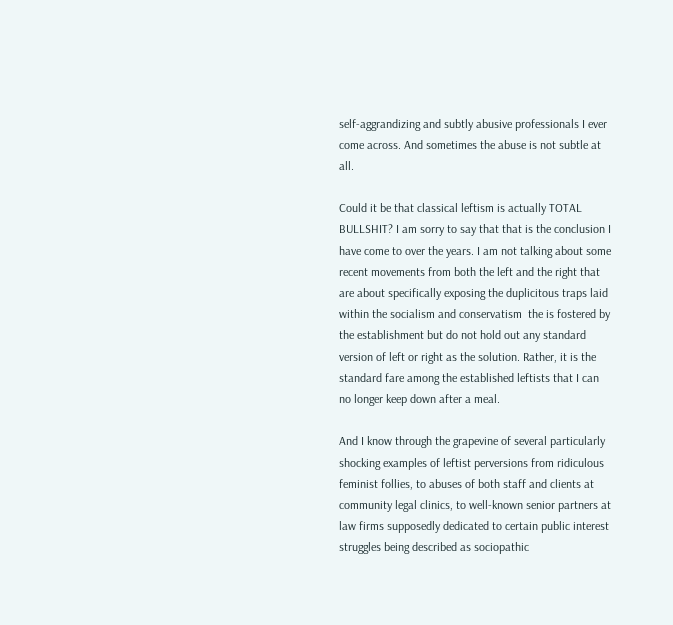self-aggrandizing and subtly abusive professionals I ever come across. And sometimes the abuse is not subtle at all.

Could it be that classical leftism is actually TOTAL BULLSHIT? I am sorry to say that that is the conclusion I have come to over the years. I am not talking about some recent movements from both the left and the right that are about specifically exposing the duplicitous traps laid within the socialism and conservatism  the is fostered by the establishment but do not hold out any standard version of left or right as the solution. Rather, it is the standard fare among the established leftists that I can no longer keep down after a meal.

And I know through the grapevine of several particularly shocking examples of leftist perversions from ridiculous feminist follies, to abuses of both staff and clients at community legal clinics, to well-known senior partners at law firms supposedly dedicated to certain public interest struggles being described as sociopathic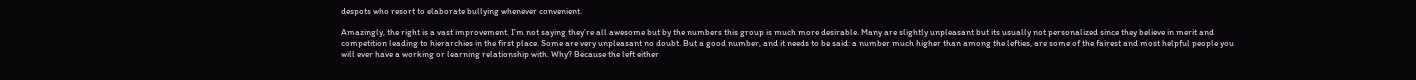despots who resort to elaborate bullying whenever convenient.

Amazingly, the right is a vast improvement. I’m not saying they’re all awesome but by the numbers this group is much more desirable. Many are slightly unpleasant but its usually not personalized since they believe in merit and competition leading to hierarchies in the first place. Some are very unpleasant no doubt. But a good number, and it needs to be said: a number much higher than among the lefties, are some of the fairest and most helpful people you will ever have a working or learning relationship with. Why? Because the left either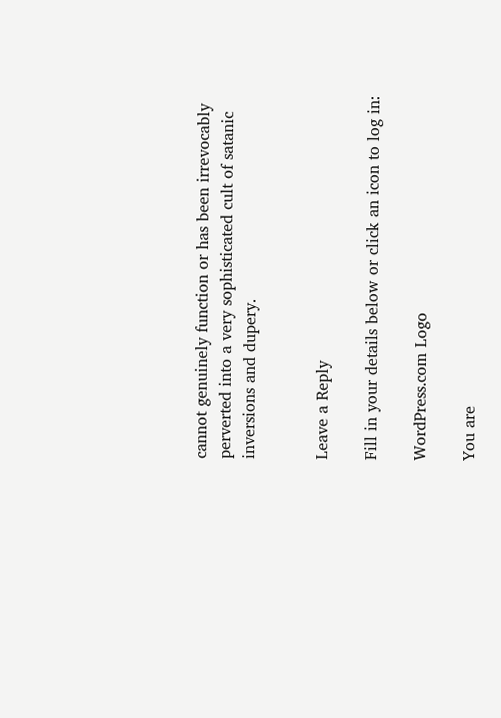cannot genuinely function or has been irrevocably perverted into a very sophisticated cult of satanic inversions and dupery.


Leave a Reply

Fill in your details below or click an icon to log in:

WordPress.com Logo

You are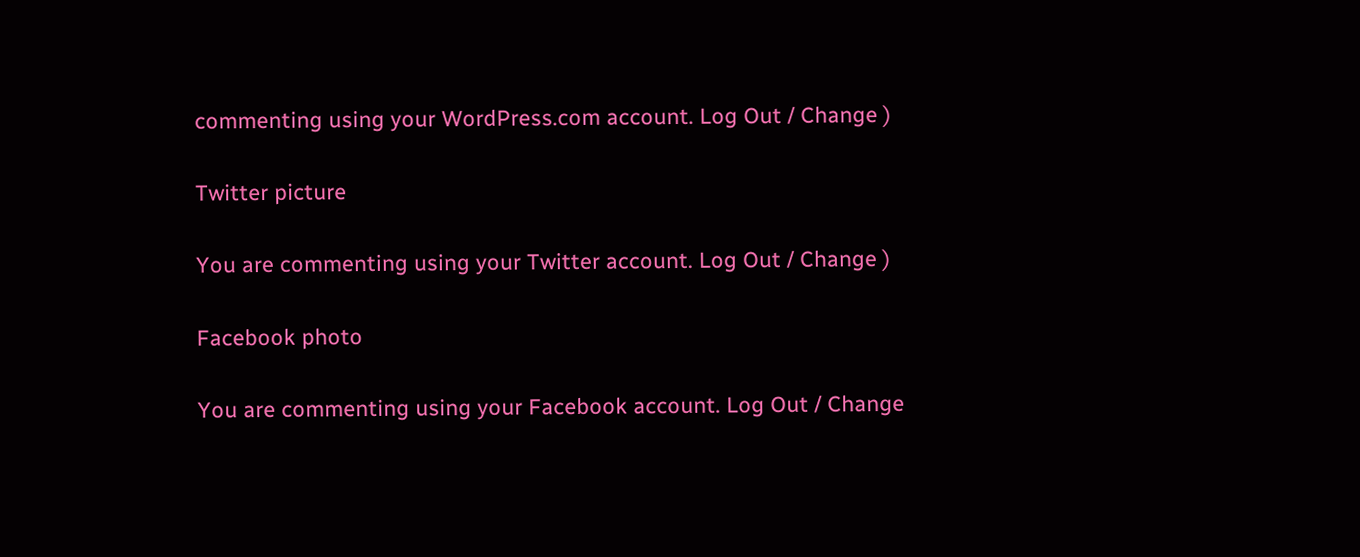commenting using your WordPress.com account. Log Out / Change )

Twitter picture

You are commenting using your Twitter account. Log Out / Change )

Facebook photo

You are commenting using your Facebook account. Log Out / Change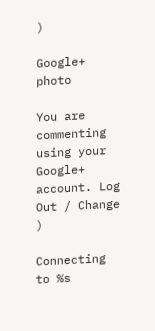)

Google+ photo

You are commenting using your Google+ account. Log Out / Change )

Connecting to %s